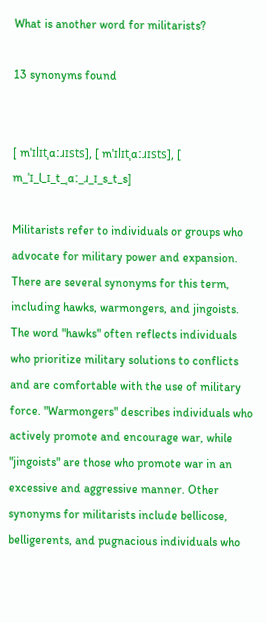What is another word for militarists?

13 synonyms found


[ mˈɪlɪtˌɑːɹɪsts], [ mˈɪlɪtˌɑːɹɪsts], [ m_ˈɪ_l_ɪ_t_ˌɑː_ɹ_ɪ_s_t_s]

Militarists refer to individuals or groups who advocate for military power and expansion. There are several synonyms for this term, including hawks, warmongers, and jingoists. The word "hawks" often reflects individuals who prioritize military solutions to conflicts and are comfortable with the use of military force. "Warmongers" describes individuals who actively promote and encourage war, while "jingoists" are those who promote war in an excessive and aggressive manner. Other synonyms for militarists include bellicose, belligerents, and pugnacious individuals who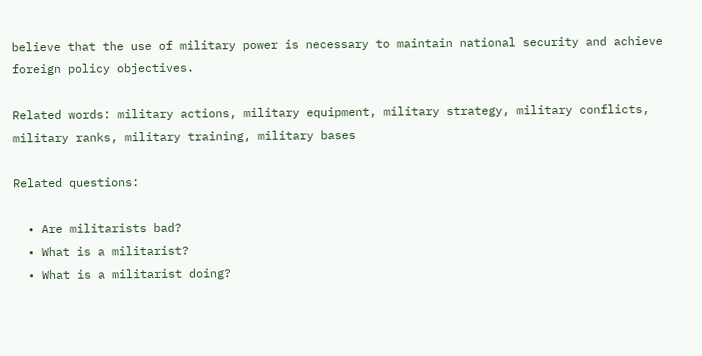believe that the use of military power is necessary to maintain national security and achieve foreign policy objectives.

Related words: military actions, military equipment, military strategy, military conflicts, military ranks, military training, military bases

Related questions:

  • Are militarists bad?
  • What is a militarist?
  • What is a militarist doing?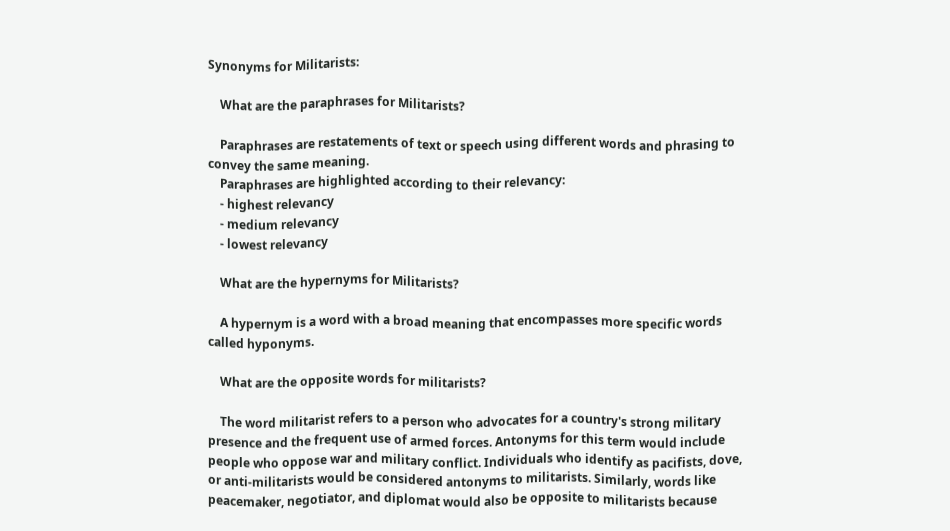Synonyms for Militarists:

    What are the paraphrases for Militarists?

    Paraphrases are restatements of text or speech using different words and phrasing to convey the same meaning.
    Paraphrases are highlighted according to their relevancy:
    - highest relevancy
    - medium relevancy
    - lowest relevancy

    What are the hypernyms for Militarists?

    A hypernym is a word with a broad meaning that encompasses more specific words called hyponyms.

    What are the opposite words for militarists?

    The word militarist refers to a person who advocates for a country's strong military presence and the frequent use of armed forces. Antonyms for this term would include people who oppose war and military conflict. Individuals who identify as pacifists, dove, or anti-militarists would be considered antonyms to militarists. Similarly, words like peacemaker, negotiator, and diplomat would also be opposite to militarists because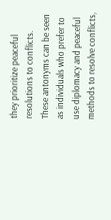they prioritize peaceful resolutions to conflicts. These antonyms can be seen as individuals who prefer to use diplomacy and peaceful methods to resolve conflicts,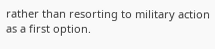rather than resorting to military action as a first option.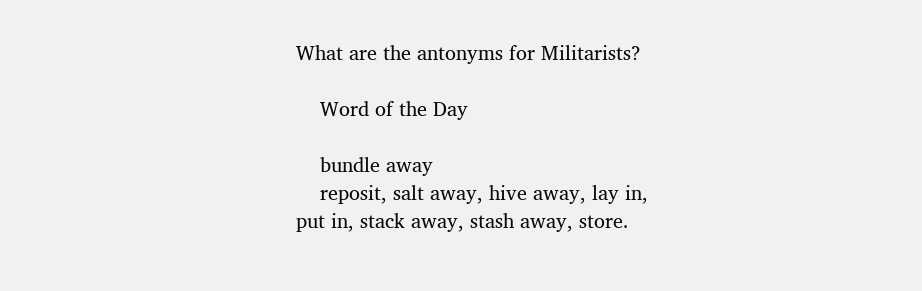What are the antonyms for Militarists?

    Word of the Day

    bundle away
    reposit, salt away, hive away, lay in, put in, stack away, stash away, store.